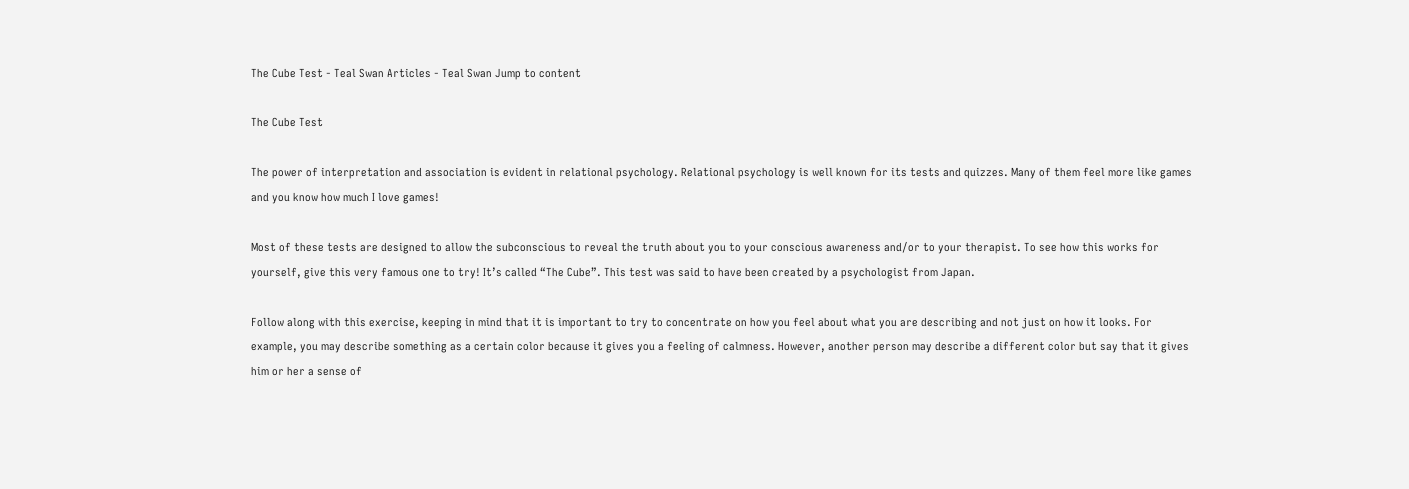The Cube Test - Teal Swan Articles - Teal Swan Jump to content

The Cube Test

The power of interpretation and association is evident in relational psychology. Relational psychology is well known for its tests and quizzes. Many of them feel more like games and you know how much I love games!

Most of these tests are designed to allow the subconscious to reveal the truth about you to your conscious awareness and/or to your therapist. To see how this works for yourself, give this very famous one to try! It’s called “The Cube”. This test was said to have been created by a psychologist from Japan.

Follow along with this exercise, keeping in mind that it is important to try to concentrate on how you feel about what you are describing and not just on how it looks. For example, you may describe something as a certain color because it gives you a feeling of calmness. However, another person may describe a different color but say that it gives him or her a sense of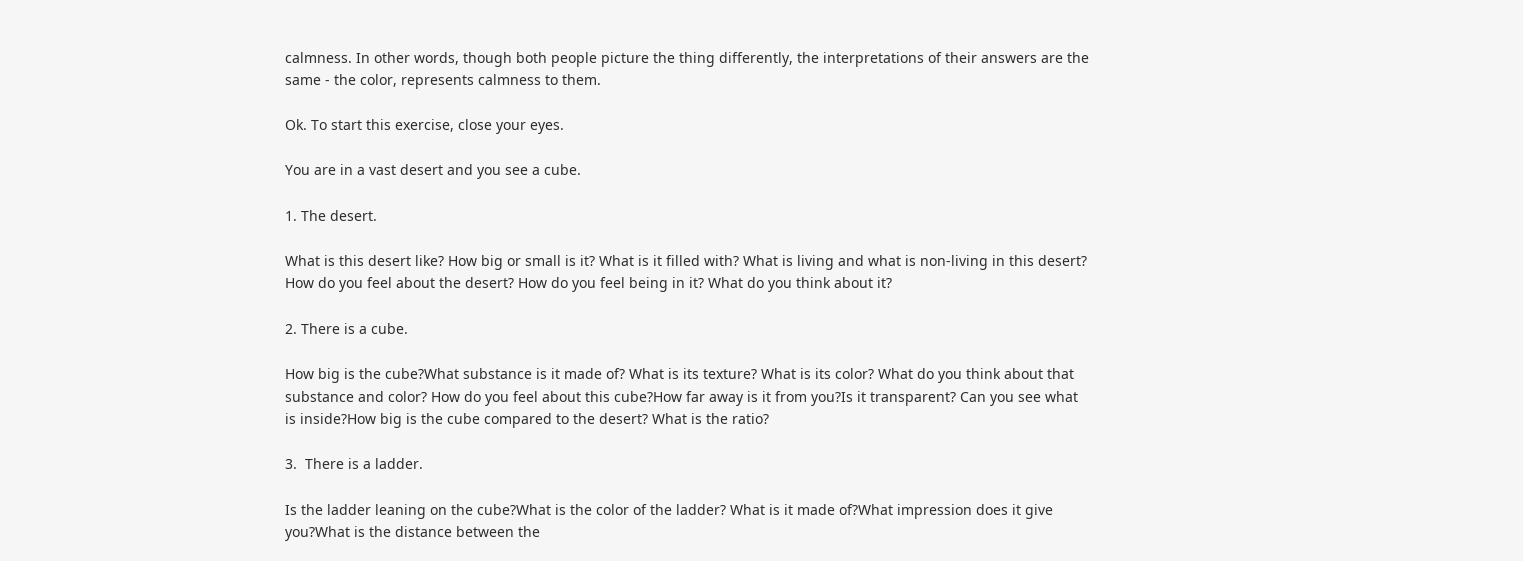calmness. In other words, though both people picture the thing differently, the interpretations of their answers are the same - the color, represents calmness to them.

Ok. To start this exercise, close your eyes.

You are in a vast desert and you see a cube.

1. The desert.

What is this desert like? How big or small is it? What is it filled with? What is living and what is non-living in this desert? How do you feel about the desert? How do you feel being in it? What do you think about it?

2. There is a cube.

How big is the cube?What substance is it made of? What is its texture? What is its color? What do you think about that substance and color? How do you feel about this cube?How far away is it from you?Is it transparent? Can you see what is inside?How big is the cube compared to the desert? What is the ratio?

3.  There is a ladder.

Is the ladder leaning on the cube?What is the color of the ladder? What is it made of?What impression does it give you?What is the distance between the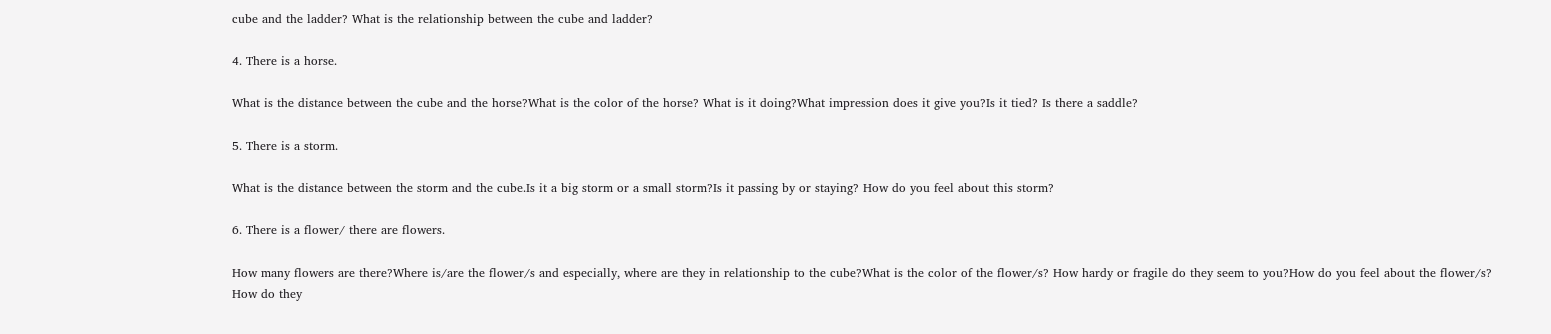cube and the ladder? What is the relationship between the cube and ladder?

4. There is a horse.

What is the distance between the cube and the horse?What is the color of the horse? What is it doing?What impression does it give you?Is it tied? Is there a saddle?

5. There is a storm.

What is the distance between the storm and the cube.Is it a big storm or a small storm?Is it passing by or staying? How do you feel about this storm?

6. There is a flower/ there are flowers.

How many flowers are there?Where is/are the flower/s and especially, where are they in relationship to the cube?What is the color of the flower/s? How hardy or fragile do they seem to you?How do you feel about the flower/s? How do they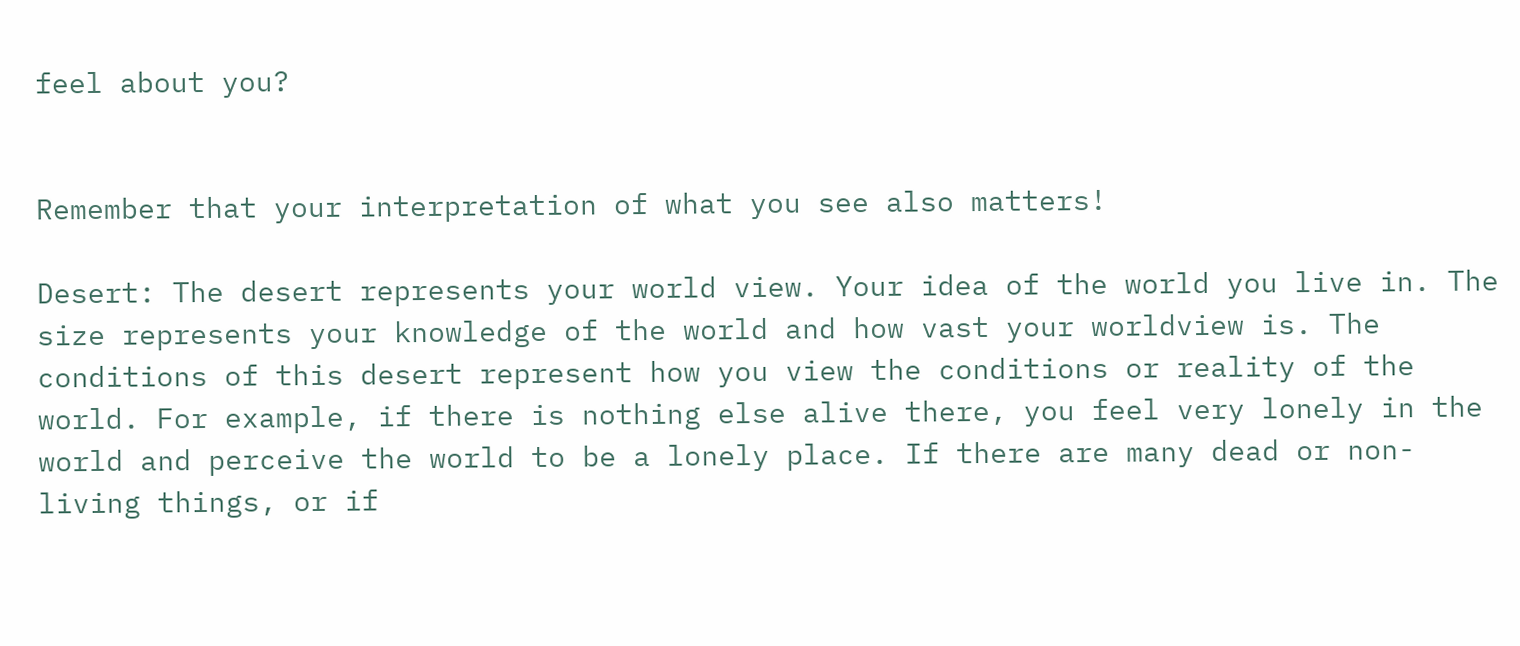feel about you?


Remember that your interpretation of what you see also matters!

Desert: The desert represents your world view. Your idea of the world you live in. The size represents your knowledge of the world and how vast your worldview is. The conditions of this desert represent how you view the conditions or reality of the world. For example, if there is nothing else alive there, you feel very lonely in the world and perceive the world to be a lonely place. If there are many dead or non-living things, or if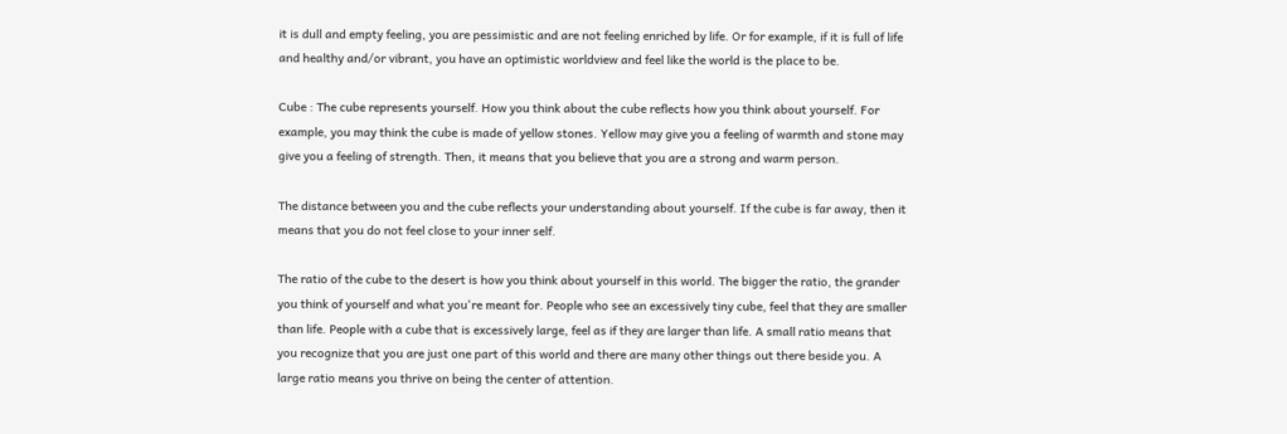it is dull and empty feeling, you are pessimistic and are not feeling enriched by life. Or for example, if it is full of life and healthy and/or vibrant, you have an optimistic worldview and feel like the world is the place to be.

Cube : The cube represents yourself. How you think about the cube reflects how you think about yourself. For example, you may think the cube is made of yellow stones. Yellow may give you a feeling of warmth and stone may give you a feeling of strength. Then, it means that you believe that you are a strong and warm person.

The distance between you and the cube reflects your understanding about yourself. If the cube is far away, then it means that you do not feel close to your inner self.

The ratio of the cube to the desert is how you think about yourself in this world. The bigger the ratio, the grander you think of yourself and what you're meant for. People who see an excessively tiny cube, feel that they are smaller than life. People with a cube that is excessively large, feel as if they are larger than life. A small ratio means that you recognize that you are just one part of this world and there are many other things out there beside you. A large ratio means you thrive on being the center of attention.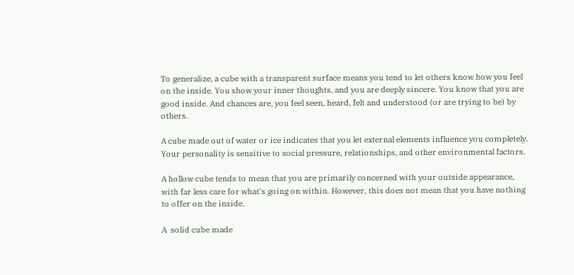To generalize, a cube with a transparent surface means you tend to let others know how you feel on the inside. You show your inner thoughts, and you are deeply sincere. You know that you are good inside. And chances are, you feel seen, heard, felt and understood (or are trying to be) by others.

A cube made out of water or ice indicates that you let external elements influence you completely. Your personality is sensitive to social pressure, relationships, and other environmental factors.

A hollow cube tends to mean that you are primarily concerned with your outside appearance, with far less care for what's going on within. However, this does not mean that you have nothing to offer on the inside.

A  solid cube made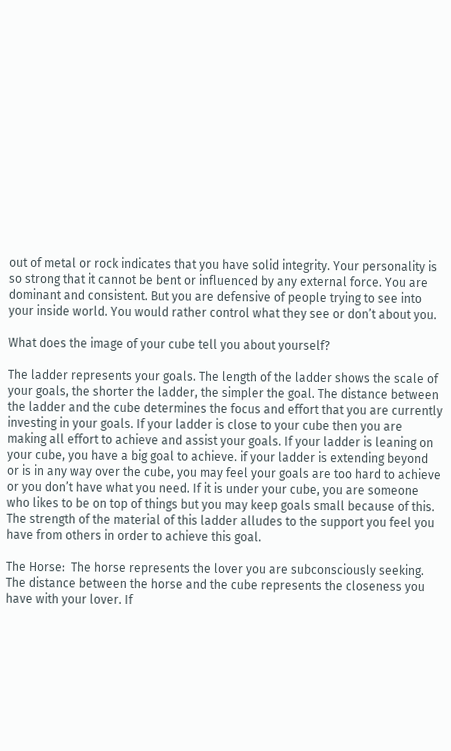out of metal or rock indicates that you have solid integrity. Your personality is so strong that it cannot be bent or influenced by any external force. You are dominant and consistent. But you are defensive of people trying to see into your inside world. You would rather control what they see or don’t about you.

What does the image of your cube tell you about yourself?

The ladder represents your goals. The length of the ladder shows the scale of your goals, the shorter the ladder, the simpler the goal. The distance between the ladder and the cube determines the focus and effort that you are currently investing in your goals. If your ladder is close to your cube then you are making all effort to achieve and assist your goals. If your ladder is leaning on your cube, you have a big goal to achieve. if your ladder is extending beyond or is in any way over the cube, you may feel your goals are too hard to achieve or you don’t have what you need. If it is under your cube, you are someone who likes to be on top of things but you may keep goals small because of this. The strength of the material of this ladder alludes to the support you feel you have from others in order to achieve this goal.

The Horse:  The horse represents the lover you are subconsciously seeking. The distance between the horse and the cube represents the closeness you have with your lover. If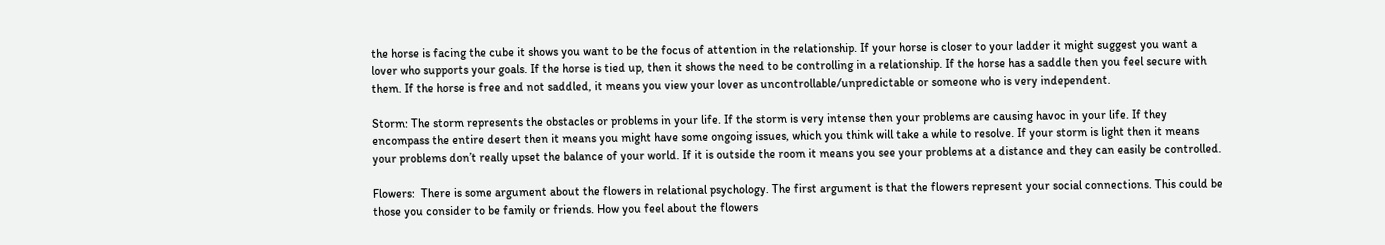the horse is facing the cube it shows you want to be the focus of attention in the relationship. If your horse is closer to your ladder it might suggest you want a lover who supports your goals. If the horse is tied up, then it shows the need to be controlling in a relationship. If the horse has a saddle then you feel secure with them. If the horse is free and not saddled, it means you view your lover as uncontrollable/unpredictable or someone who is very independent.

Storm: The storm represents the obstacles or problems in your life. If the storm is very intense then your problems are causing havoc in your life. If they encompass the entire desert then it means you might have some ongoing issues, which you think will take a while to resolve. If your storm is light then it means your problems don’t really upset the balance of your world. If it is outside the room it means you see your problems at a distance and they can easily be controlled.

Flowers:  There is some argument about the flowers in relational psychology. The first argument is that the flowers represent your social connections. This could be those you consider to be family or friends. How you feel about the flowers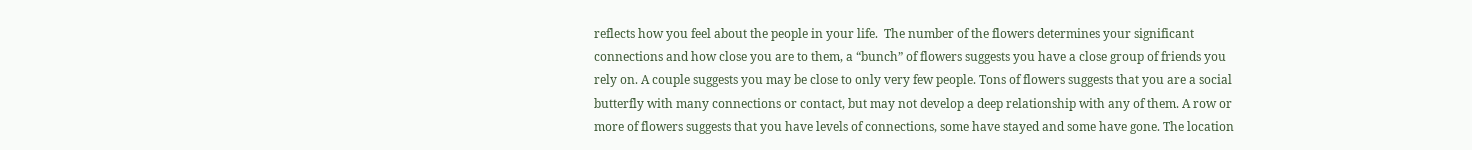reflects how you feel about the people in your life.  The number of the flowers determines your significant connections and how close you are to them, a “bunch” of flowers suggests you have a close group of friends you rely on. A couple suggests you may be close to only very few people. Tons of flowers suggests that you are a social butterfly with many connections or contact, but may not develop a deep relationship with any of them. A row or more of flowers suggests that you have levels of connections, some have stayed and some have gone. The location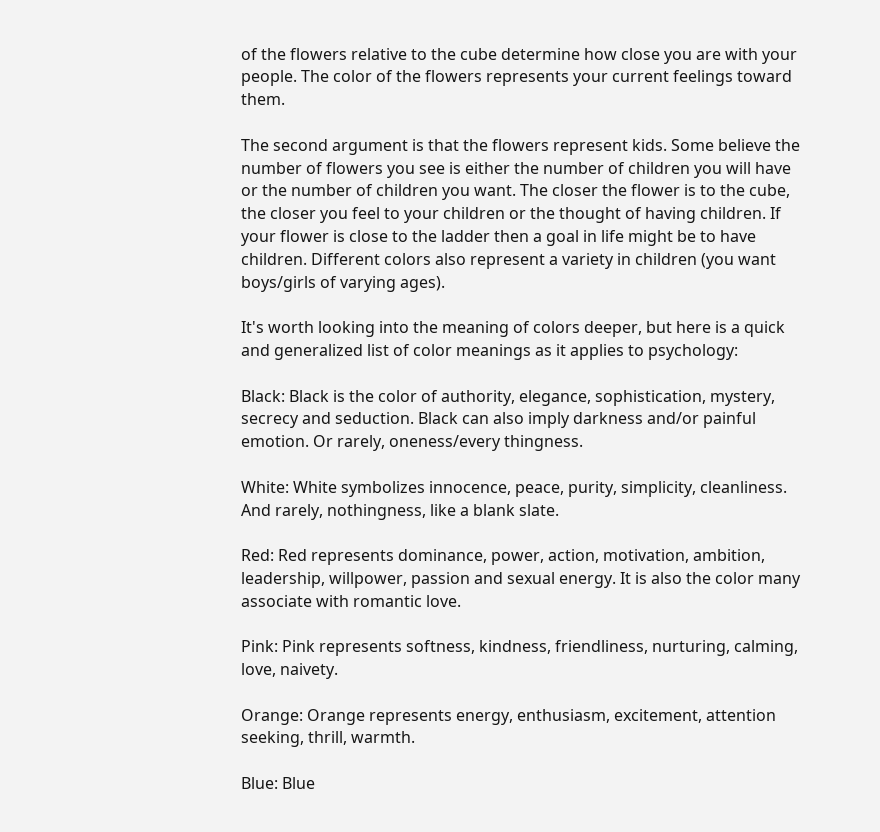of the flowers relative to the cube determine how close you are with your people. The color of the flowers represents your current feelings toward them.

The second argument is that the flowers represent kids. Some believe the number of flowers you see is either the number of children you will have or the number of children you want. The closer the flower is to the cube, the closer you feel to your children or the thought of having children. If your flower is close to the ladder then a goal in life might be to have children. Different colors also represent a variety in children (you want boys/girls of varying ages).

It's worth looking into the meaning of colors deeper, but here is a quick and generalized list of color meanings as it applies to psychology:

Black: Black is the color of authority, elegance, sophistication, mystery, secrecy and seduction. Black can also imply darkness and/or painful emotion. Or rarely, oneness/every thingness.

White: White symbolizes innocence, peace, purity, simplicity, cleanliness. And rarely, nothingness, like a blank slate.

Red: Red represents dominance, power, action, motivation, ambition, leadership, willpower, passion and sexual energy. It is also the color many associate with romantic love.

Pink: Pink represents softness, kindness, friendliness, nurturing, calming, love, naivety.

Orange: Orange represents energy, enthusiasm, excitement, attention seeking, thrill, warmth.

Blue: Blue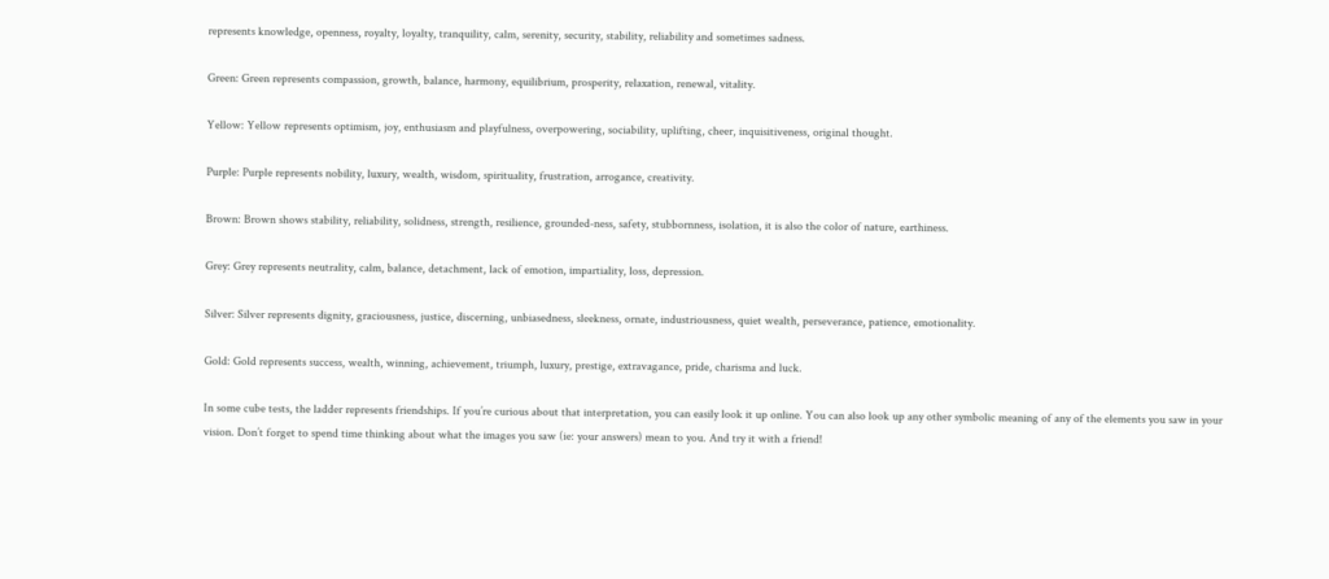represents knowledge, openness, royalty, loyalty, tranquility, calm, serenity, security, stability, reliability and sometimes sadness.

Green: Green represents compassion, growth, balance, harmony, equilibrium, prosperity, relaxation, renewal, vitality.

Yellow: Yellow represents optimism, joy, enthusiasm and playfulness, overpowering, sociability, uplifting, cheer, inquisitiveness, original thought.

Purple: Purple represents nobility, luxury, wealth, wisdom, spirituality, frustration, arrogance, creativity.

Brown: Brown shows stability, reliability, solidness, strength, resilience, grounded-ness, safety, stubbornness, isolation, it is also the color of nature, earthiness.

Grey: Grey represents neutrality, calm, balance, detachment, lack of emotion, impartiality, loss, depression.

Silver: Silver represents dignity, graciousness, justice, discerning, unbiasedness, sleekness, ornate, industriousness, quiet wealth, perseverance, patience, emotionality.

Gold: Gold represents success, wealth, winning, achievement, triumph, luxury, prestige, extravagance, pride, charisma and luck.

In some cube tests, the ladder represents friendships. If you’re curious about that interpretation, you can easily look it up online. You can also look up any other symbolic meaning of any of the elements you saw in your vision. Don’t forget to spend time thinking about what the images you saw (ie: your answers) mean to you. And try it with a friend!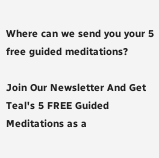Where can we send you your 5 free guided meditations?

Join Our Newsletter And Get Teal's 5 FREE Guided Meditations as a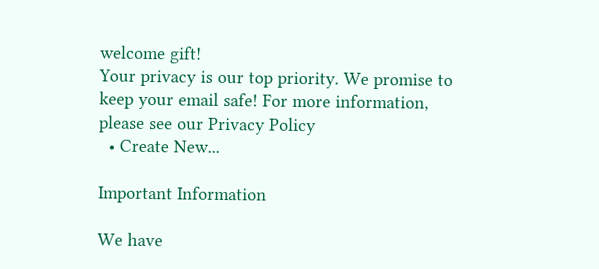welcome gift!
Your privacy is our top priority. We promise to keep your email safe! For more information, please see our Privacy Policy
  • Create New...

Important Information

We have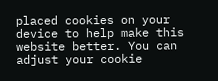placed cookies on your device to help make this website better. You can adjust your cookie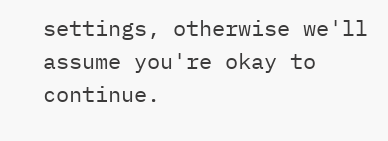settings, otherwise we'll assume you're okay to continue.